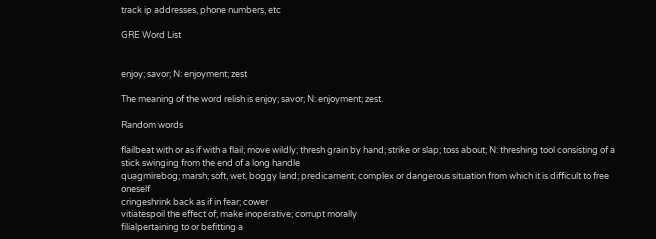track ip addresses, phone numbers, etc

GRE Word List


enjoy; savor; N: enjoyment; zest

The meaning of the word relish is enjoy; savor; N: enjoyment; zest.

Random words

flailbeat with or as if with a flail; move wildly; thresh grain by hand; strike or slap; toss about; N: threshing tool consisting of a stick swinging from the end of a long handle
quagmirebog; marsh; soft, wet, boggy land; predicament; complex or dangerous situation from which it is difficult to free oneself
cringeshrink back as if in fear; cower
vitiatespoil the effect of; make inoperative; corrupt morally
filialpertaining to or befitting a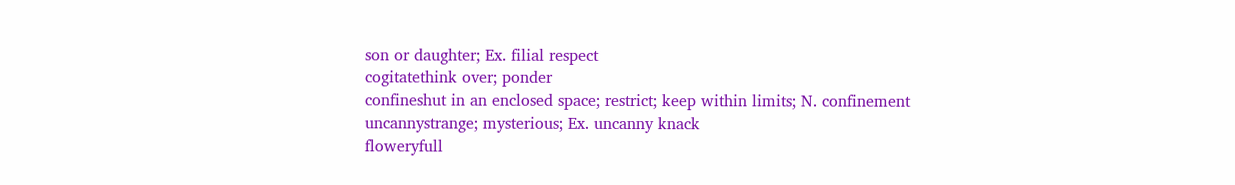son or daughter; Ex. filial respect
cogitatethink over; ponder
confineshut in an enclosed space; restrict; keep within limits; N. confinement
uncannystrange; mysterious; Ex. uncanny knack
floweryfull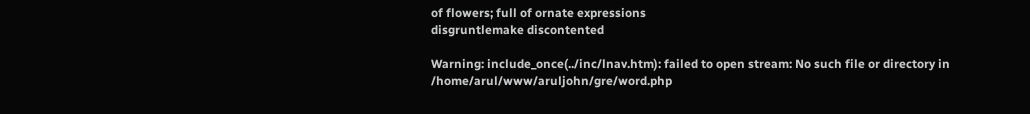of flowers; full of ornate expressions
disgruntlemake discontented

Warning: include_once(../inc/lnav.htm): failed to open stream: No such file or directory in /home/arul/www/aruljohn/gre/word.php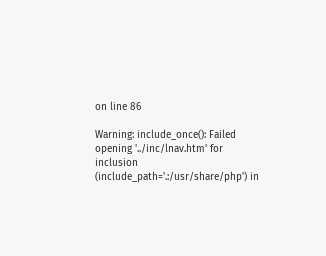on line 86

Warning: include_once(): Failed opening '../inc/lnav.htm' for inclusion (include_path='.:/usr/share/php') in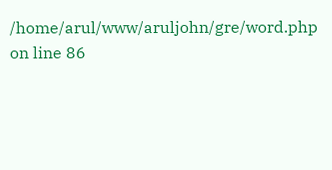/home/arul/www/aruljohn/gre/word.php on line 86